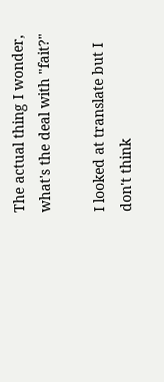The actual thing I wonder, what's the deal with "fait?"

I looked at translate but I don't think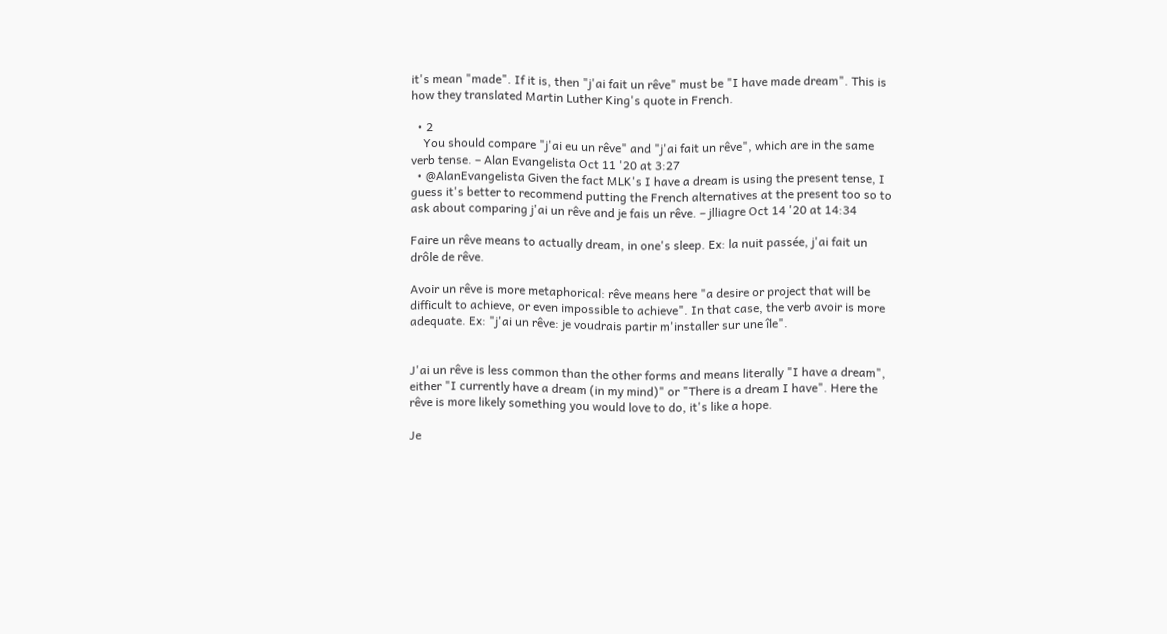it's mean "made". If it is, then "j'ai fait un rêve" must be "I have made dream". This is how they translated Martin Luther King's quote in French.

  • 2
    You should compare "j'ai eu un rêve" and "j'ai fait un rêve", which are in the same verb tense. – Alan Evangelista Oct 11 '20 at 3:27
  • @AlanEvangelista Given the fact MLK's I have a dream is using the present tense, I guess it's better to recommend putting the French alternatives at the present too so to ask about comparing j'ai un rêve and je fais un rêve. – jlliagre Oct 14 '20 at 14:34

Faire un rêve means to actually dream, in one's sleep. Ex: la nuit passée, j'ai fait un drôle de rêve.

Avoir un rêve is more metaphorical: rêve means here "a desire or project that will be difficult to achieve, or even impossible to achieve". In that case, the verb avoir is more adequate. Ex: "j'ai un rêve: je voudrais partir m'installer sur une île".


J'ai un rêve is less common than the other forms and means literally "I have a dream", either "I currently have a dream (in my mind)" or "There is a dream I have". Here the rêve is more likely something you would love to do, it's like a hope.

Je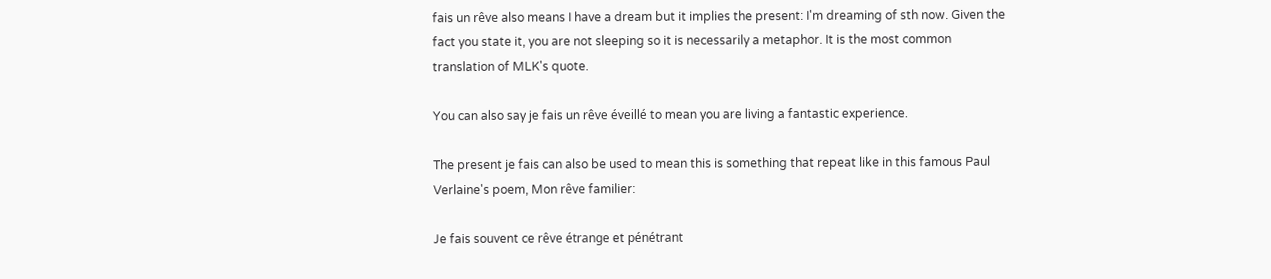fais un rêve also means I have a dream but it implies the present: I'm dreaming of sth now. Given the fact you state it, you are not sleeping so it is necessarily a metaphor. It is the most common translation of MLK's quote.

You can also say je fais un rêve éveillé to mean you are living a fantastic experience.

The present je fais can also be used to mean this is something that repeat like in this famous Paul Verlaine's poem, Mon rêve familier:

Je fais souvent ce rêve étrange et pénétrant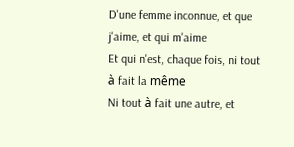D'une femme inconnue, et que j'aime, et qui m'aime
Et qui n'est, chaque fois, ni tout à fait la même
Ni tout à fait une autre, et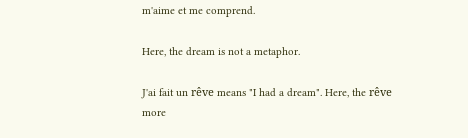m'aime et me comprend.

Here, the dream is not a metaphor.

J'ai fait un rêve means "I had a dream". Here, the rêve more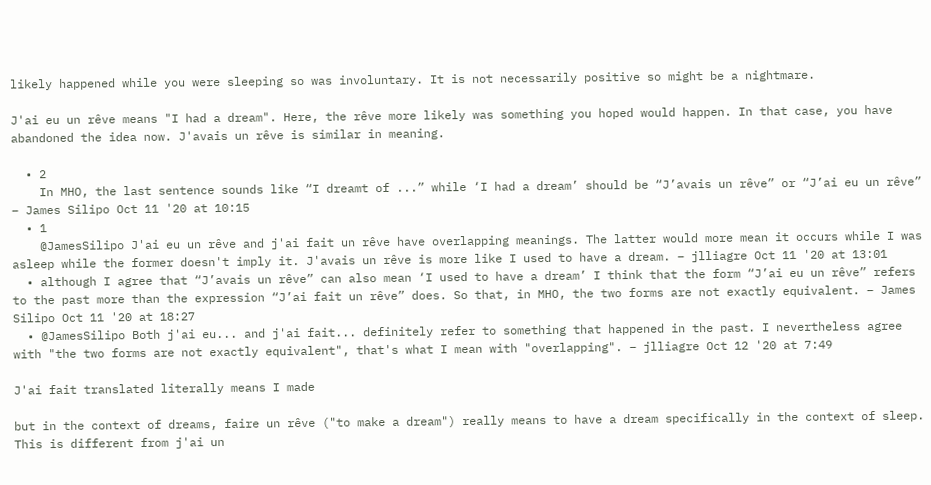likely happened while you were sleeping so was involuntary. It is not necessarily positive so might be a nightmare.

J'ai eu un rêve means "I had a dream". Here, the rêve more likely was something you hoped would happen. In that case, you have abandoned the idea now. J'avais un rêve is similar in meaning.

  • 2
    In MHO, the last sentence sounds like “I dreamt of ...” while ‘I had a dream’ should be “J’avais un rêve” or “J’ai eu un rêve” – James Silipo Oct 11 '20 at 10:15
  • 1
    @JamesSilipo J'ai eu un rêve and j'ai fait un rêve have overlapping meanings. The latter would more mean it occurs while I was asleep while the former doesn't imply it. J'avais un rêve is more like I used to have a dream. – jlliagre Oct 11 '20 at 13:01
  • although I agree that “J’avais un rêve” can also mean ‘I used to have a dream’ I think that the form “J’ai eu un rêve” refers to the past more than the expression “J’ai fait un rêve” does. So that, in MHO, the two forms are not exactly equivalent. – James Silipo Oct 11 '20 at 18:27
  • @JamesSilipo Both j'ai eu... and j'ai fait... definitely refer to something that happened in the past. I nevertheless agree with "the two forms are not exactly equivalent", that's what I mean with "overlapping". – jlliagre Oct 12 '20 at 7:49

J'ai fait translated literally means I made

but in the context of dreams, faire un rêve ("to make a dream") really means to have a dream specifically in the context of sleep. This is different from j'ai un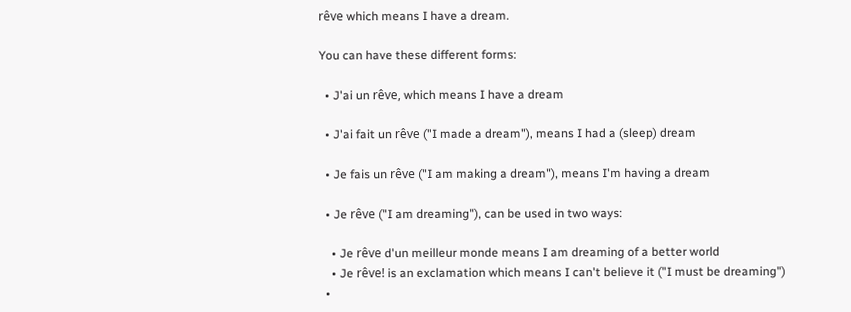rêve which means I have a dream.

You can have these different forms:

  • J'ai un rêve, which means I have a dream

  • J'ai fait un rêve ("I made a dream"), means I had a (sleep) dream

  • Je fais un rêve ("I am making a dream"), means I'm having a dream

  • Je rêve ("I am dreaming"), can be used in two ways:

    • Je rêve d'un meilleur monde means I am dreaming of a better world
    • Je rêve! is an exclamation which means I can't believe it ("I must be dreaming")
  •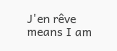J'en rêve means I am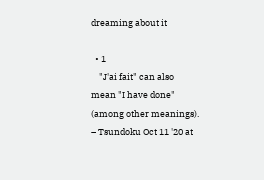dreaming about it

  • 1
    "J'ai fait" can also mean "I have done" (among other meanings). – Tsundoku Oct 11 '20 at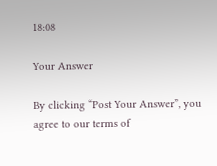18:08

Your Answer

By clicking “Post Your Answer”, you agree to our terms of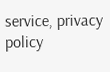service, privacy policy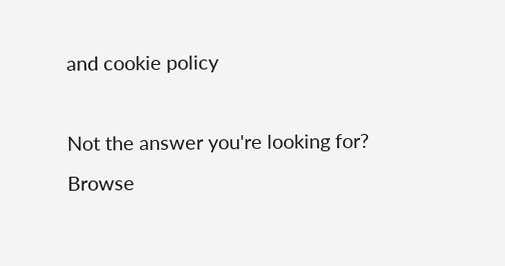and cookie policy

Not the answer you're looking for? Browse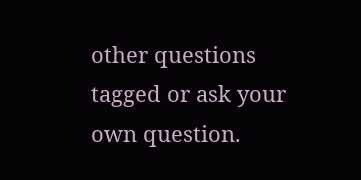other questions tagged or ask your own question.